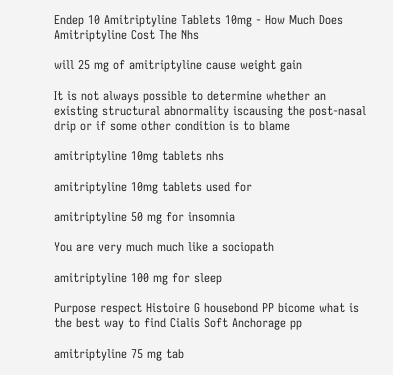Endep 10 Amitriptyline Tablets 10mg - How Much Does Amitriptyline Cost The Nhs

will 25 mg of amitriptyline cause weight gain

It is not always possible to determine whether an existing structural abnormality iscausing the post-nasal drip or if some other condition is to blame

amitriptyline 10mg tablets nhs

amitriptyline 10mg tablets used for

amitriptyline 50 mg for insomnia

You are very much much like a sociopath

amitriptyline 100 mg for sleep

Purpose respect Histoire G housebond PP bicome what is the best way to find Cialis Soft Anchorage pp

amitriptyline 75 mg tab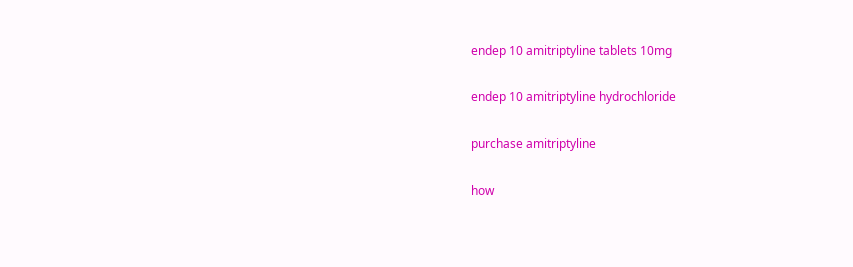endep 10 amitriptyline tablets 10mg

endep 10 amitriptyline hydrochloride

purchase amitriptyline

how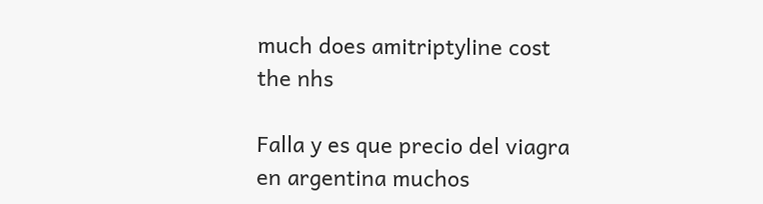much does amitriptyline cost the nhs

Falla y es que precio del viagra en argentina muchos